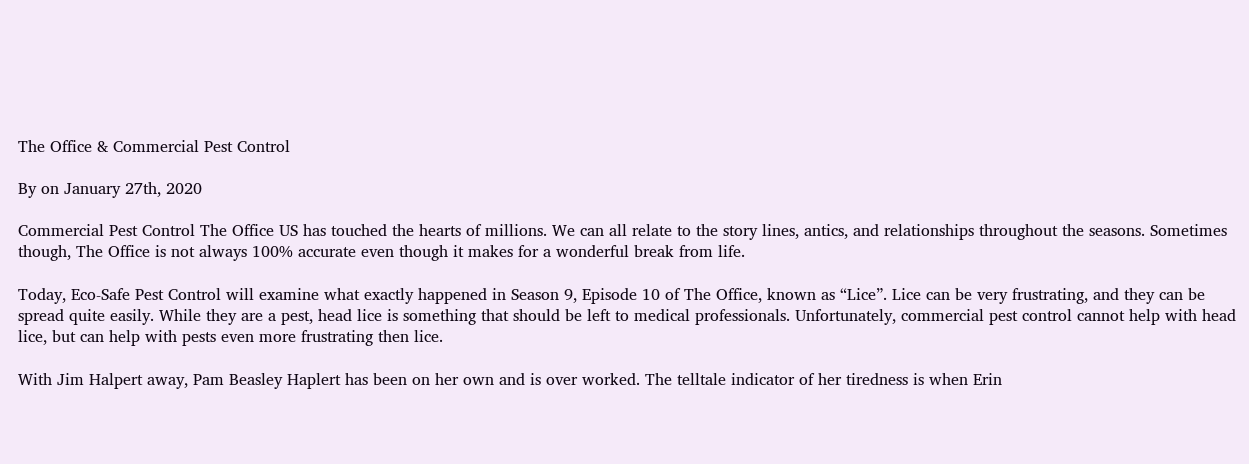The Office & Commercial Pest Control

By on January 27th, 2020

Commercial Pest Control The Office US has touched the hearts of millions. We can all relate to the story lines, antics, and relationships throughout the seasons. Sometimes though, The Office is not always 100% accurate even though it makes for a wonderful break from life.

Today, Eco-Safe Pest Control will examine what exactly happened in Season 9, Episode 10 of The Office, known as “Lice”. Lice can be very frustrating, and they can be spread quite easily. While they are a pest, head lice is something that should be left to medical professionals. Unfortunately, commercial pest control cannot help with head lice, but can help with pests even more frustrating then lice.

With Jim Halpert away, Pam Beasley Haplert has been on her own and is over worked. The telltale indicator of her tiredness is when Erin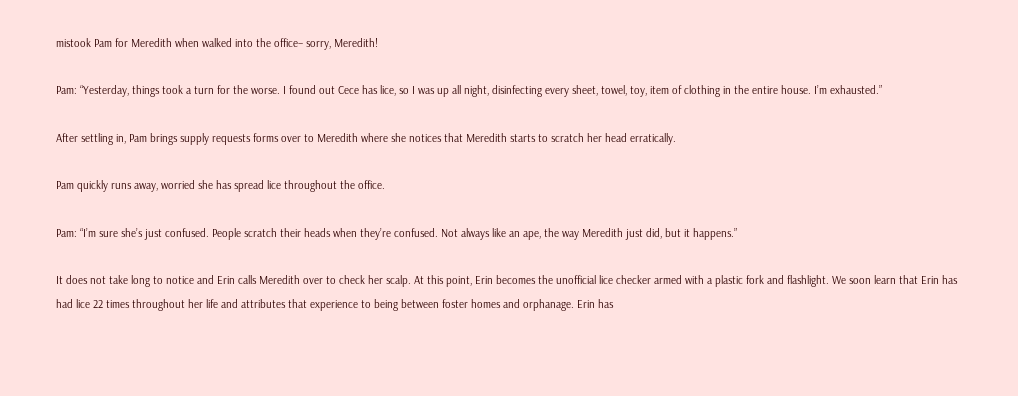mistook Pam for Meredith when walked into the office– sorry, Meredith!

Pam: “Yesterday, things took a turn for the worse. I found out Cece has lice, so I was up all night, disinfecting every sheet, towel, toy, item of clothing in the entire house. I’m exhausted.”

After settling in, Pam brings supply requests forms over to Meredith where she notices that Meredith starts to scratch her head erratically.

Pam quickly runs away, worried she has spread lice throughout the office.

Pam: “I’m sure she’s just confused. People scratch their heads when they’re confused. Not always like an ape, the way Meredith just did, but it happens.”

It does not take long to notice and Erin calls Meredith over to check her scalp. At this point, Erin becomes the unofficial lice checker armed with a plastic fork and flashlight. We soon learn that Erin has had lice 22 times throughout her life and attributes that experience to being between foster homes and orphanage. Erin has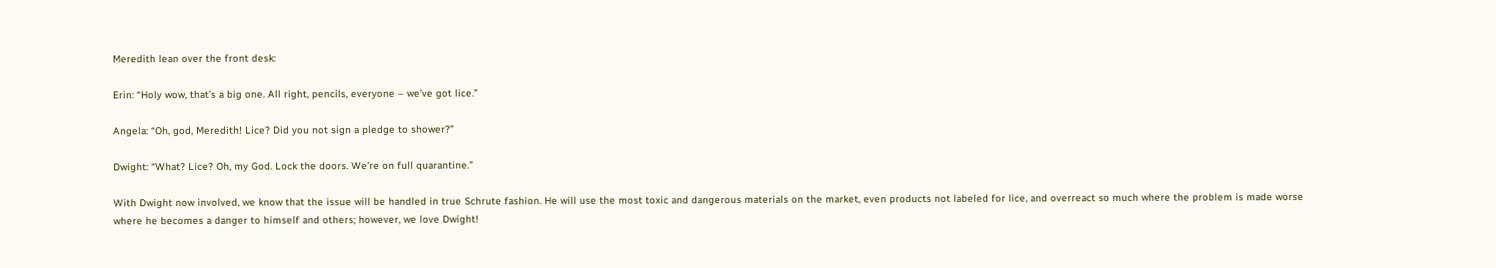Meredith lean over the front desk:

Erin: “Holy wow, that’s a big one. All right, pencils, everyone – we’ve got lice.”

Angela: “Oh, god, Meredith! Lice? Did you not sign a pledge to shower?”

Dwight: “What? Lice? Oh, my God. Lock the doors. We’re on full quarantine.”

With Dwight now involved, we know that the issue will be handled in true Schrute fashion. He will use the most toxic and dangerous materials on the market, even products not labeled for lice, and overreact so much where the problem is made worse where he becomes a danger to himself and others; however, we love Dwight!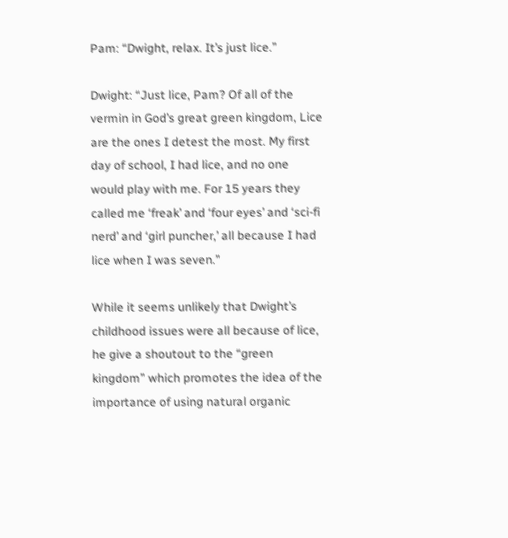Pam: “Dwight, relax. It’s just lice.”

Dwight: “Just lice, Pam? Of all of the vermin in God’s great green kingdom, Lice are the ones I detest the most. My first day of school, I had lice, and no one would play with me. For 15 years they called me ‘freak’ and ‘four eyes’ and ‘sci-fi nerd’ and ‘girl puncher,’ all because I had lice when I was seven.”

While it seems unlikely that Dwight’s childhood issues were all because of lice, he give a shoutout to the “green kingdom” which promotes the idea of the importance of using natural organic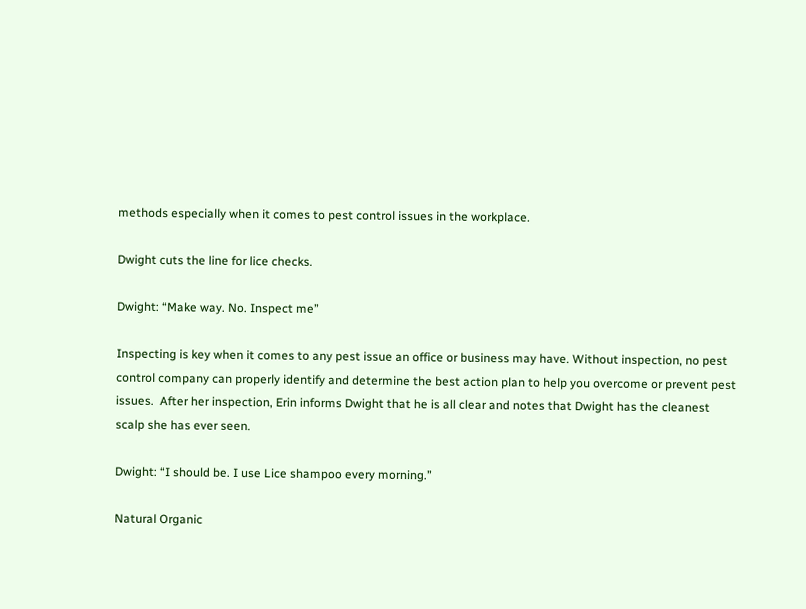methods especially when it comes to pest control issues in the workplace.

Dwight cuts the line for lice checks.

Dwight: “Make way. No. Inspect me”

Inspecting is key when it comes to any pest issue an office or business may have. Without inspection, no pest control company can properly identify and determine the best action plan to help you overcome or prevent pest issues.  After her inspection, Erin informs Dwight that he is all clear and notes that Dwight has the cleanest scalp she has ever seen.

Dwight: “I should be. I use Lice shampoo every morning.”

Natural Organic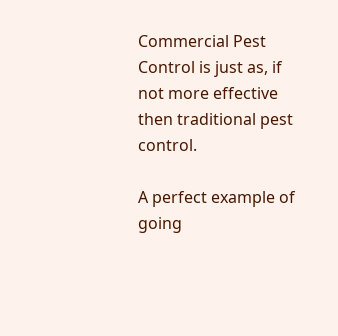Commercial Pest Control is just as, if not more effective then traditional pest control.

A perfect example of going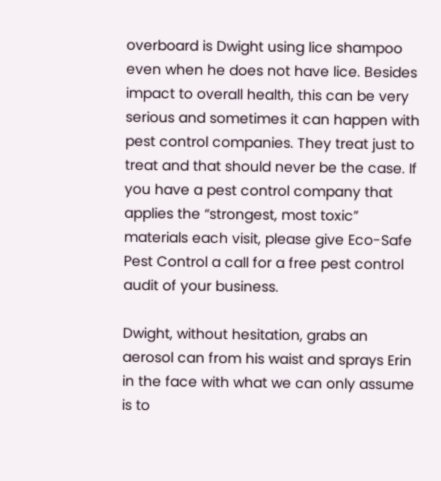overboard is Dwight using lice shampoo even when he does not have lice. Besides impact to overall health, this can be very serious and sometimes it can happen with pest control companies. They treat just to treat and that should never be the case. If you have a pest control company that applies the “strongest, most toxic” materials each visit, please give Eco-Safe Pest Control a call for a free pest control audit of your business.

Dwight, without hesitation, grabs an aerosol can from his waist and sprays Erin in the face with what we can only assume is to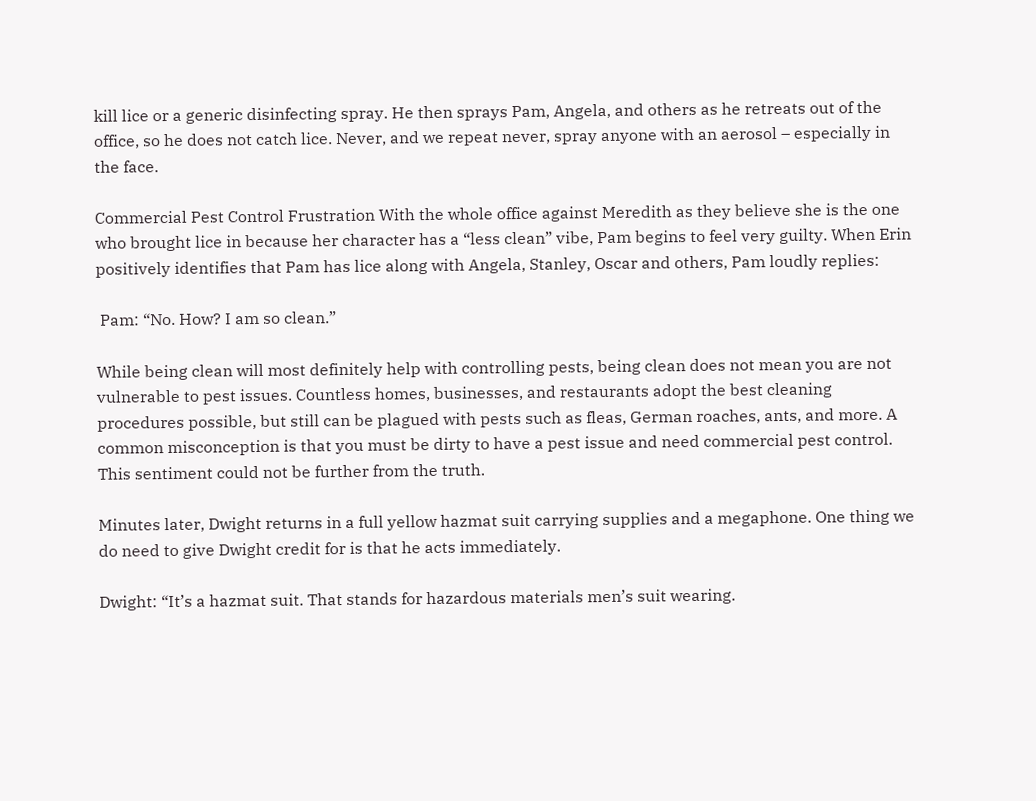kill lice or a generic disinfecting spray. He then sprays Pam, Angela, and others as he retreats out of the office, so he does not catch lice. Never, and we repeat never, spray anyone with an aerosol – especially in the face.

Commercial Pest Control Frustration With the whole office against Meredith as they believe she is the one who brought lice in because her character has a “less clean” vibe, Pam begins to feel very guilty. When Erin positively identifies that Pam has lice along with Angela, Stanley, Oscar and others, Pam loudly replies:

 Pam: “No. How? I am so clean.”

While being clean will most definitely help with controlling pests, being clean does not mean you are not vulnerable to pest issues. Countless homes, businesses, and restaurants adopt the best cleaning procedures possible, but still can be plagued with pests such as fleas, German roaches, ants, and more. A common misconception is that you must be dirty to have a pest issue and need commercial pest control. This sentiment could not be further from the truth.

Minutes later, Dwight returns in a full yellow hazmat suit carrying supplies and a megaphone. One thing we do need to give Dwight credit for is that he acts immediately.

Dwight: “It’s a hazmat suit. That stands for hazardous materials men’s suit wearing.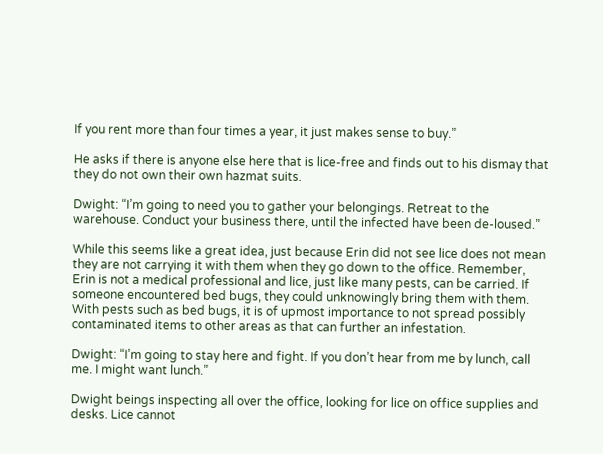If you rent more than four times a year, it just makes sense to buy.”

He asks if there is anyone else here that is lice-free and finds out to his dismay that they do not own their own hazmat suits.

Dwight: “I’m going to need you to gather your belongings. Retreat to the warehouse. Conduct your business there, until the infected have been de-loused.”

While this seems like a great idea, just because Erin did not see lice does not mean they are not carrying it with them when they go down to the office. Remember, Erin is not a medical professional and lice, just like many pests, can be carried. If someone encountered bed bugs, they could unknowingly bring them with them. With pests such as bed bugs, it is of upmost importance to not spread possibly contaminated items to other areas as that can further an infestation.

Dwight: “I’m going to stay here and fight. If you don’t hear from me by lunch, call me. I might want lunch.”

Dwight beings inspecting all over the office, looking for lice on office supplies and desks. Lice cannot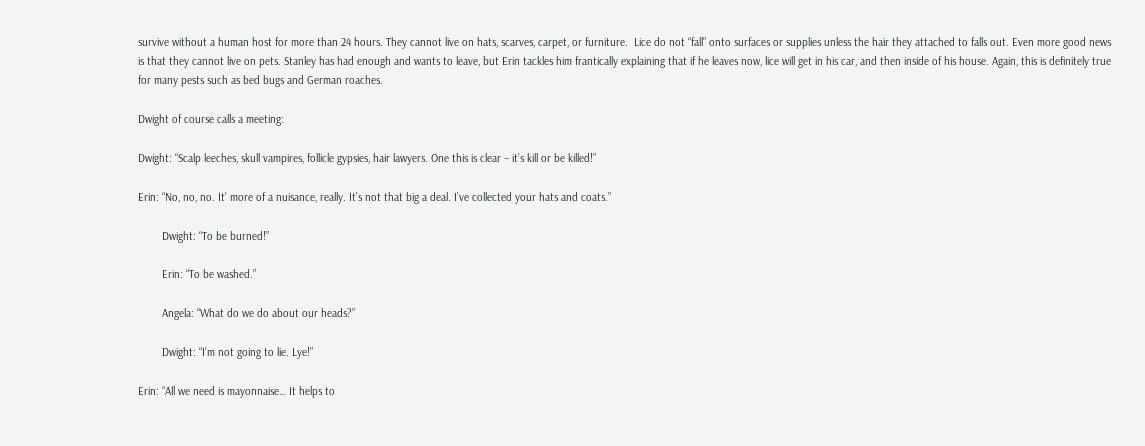survive without a human host for more than 24 hours. They cannot live on hats, scarves, carpet, or furniture.  Lice do not “fall” onto surfaces or supplies unless the hair they attached to falls out. Even more good news is that they cannot live on pets. Stanley has had enough and wants to leave, but Erin tackles him frantically explaining that if he leaves now, lice will get in his car, and then inside of his house. Again, this is definitely true for many pests such as bed bugs and German roaches.

Dwight of course calls a meeting:

Dwight: “Scalp leeches, skull vampires, follicle gypsies, hair lawyers. One this is clear – it’s kill or be killed!”

Erin: “No, no, no. It’ more of a nuisance, really. It’s not that big a deal. I’ve collected your hats and coats.”

        Dwight: “To be burned!”

        Erin: “To be washed.”

        Angela: “What do we do about our heads?”

        Dwight: “I’m not going to lie. Lye!”

Erin: “All we need is mayonnaise… It helps to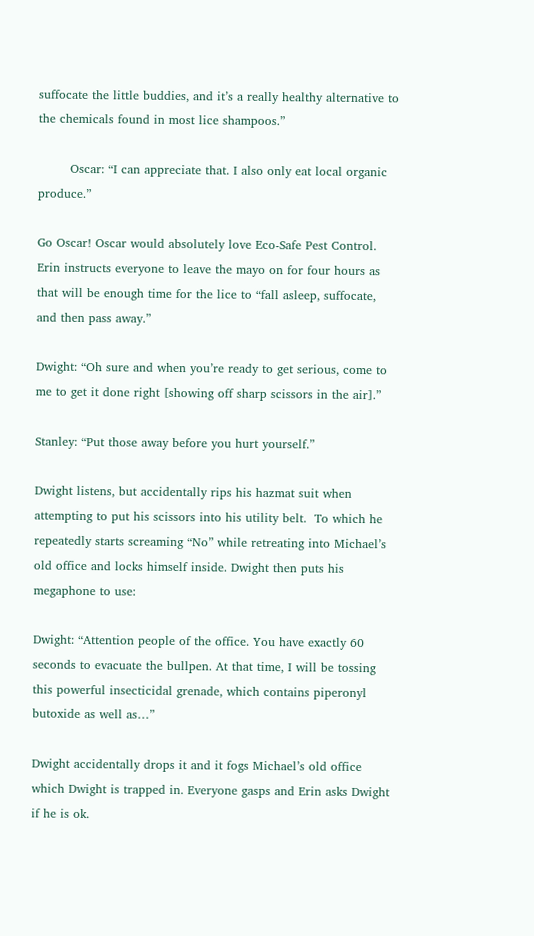suffocate the little buddies, and it’s a really healthy alternative to the chemicals found in most lice shampoos.”

        Oscar: “I can appreciate that. I also only eat local organic produce.”

Go Oscar! Oscar would absolutely love Eco-Safe Pest Control. Erin instructs everyone to leave the mayo on for four hours as that will be enough time for the lice to “fall asleep, suffocate, and then pass away.”

Dwight: “Oh sure and when you’re ready to get serious, come to me to get it done right [showing off sharp scissors in the air].”

Stanley: “Put those away before you hurt yourself.”

Dwight listens, but accidentally rips his hazmat suit when attempting to put his scissors into his utility belt.  To which he repeatedly starts screaming “No” while retreating into Michael’s old office and locks himself inside. Dwight then puts his megaphone to use:

Dwight: “Attention people of the office. You have exactly 60 seconds to evacuate the bullpen. At that time, I will be tossing this powerful insecticidal grenade, which contains piperonyl butoxide as well as…”

Dwight accidentally drops it and it fogs Michael’s old office which Dwight is trapped in. Everyone gasps and Erin asks Dwight if he is ok.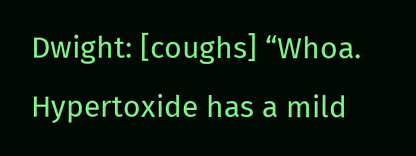Dwight: [coughs] “Whoa. Hypertoxide has a mild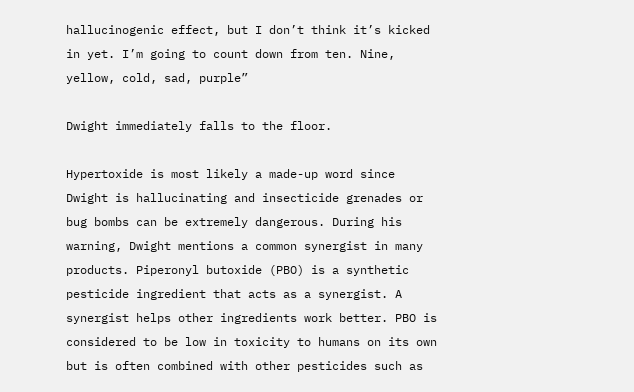hallucinogenic effect, but I don’t think it’s kicked in yet. I’m going to count down from ten. Nine, yellow, cold, sad, purple”

Dwight immediately falls to the floor.

Hypertoxide is most likely a made-up word since Dwight is hallucinating and insecticide grenades or bug bombs can be extremely dangerous. During his warning, Dwight mentions a common synergist in many products. Piperonyl butoxide (PBO) is a synthetic pesticide ingredient that acts as a synergist. A synergist helps other ingredients work better. PBO is considered to be low in toxicity to humans on its own but is often combined with other pesticides such as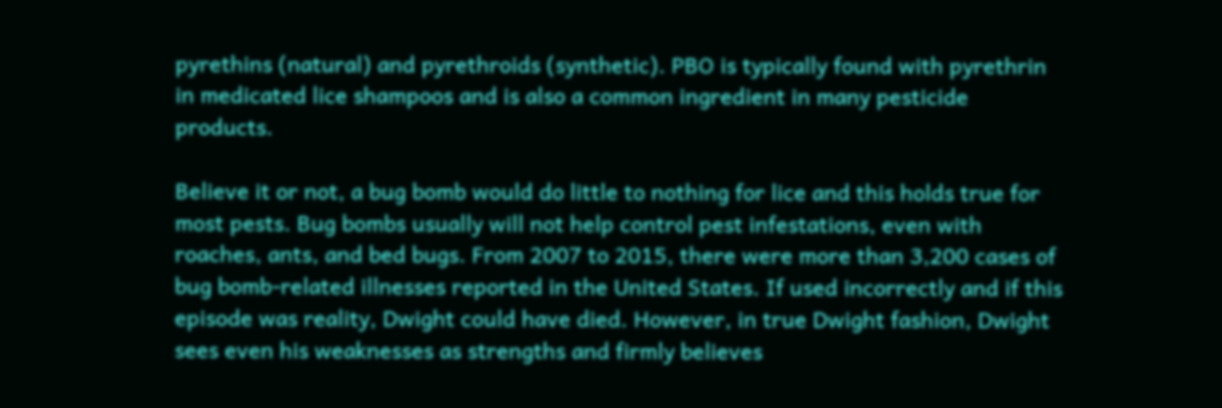pyrethins (natural) and pyrethroids (synthetic). PBO is typically found with pyrethrin in medicated lice shampoos and is also a common ingredient in many pesticide products.

Believe it or not, a bug bomb would do little to nothing for lice and this holds true for most pests. Bug bombs usually will not help control pest infestations, even with roaches, ants, and bed bugs. From 2007 to 2015, there were more than 3,200 cases of bug bomb-related illnesses reported in the United States. If used incorrectly and if this episode was reality, Dwight could have died. However, in true Dwight fashion, Dwight sees even his weaknesses as strengths and firmly believes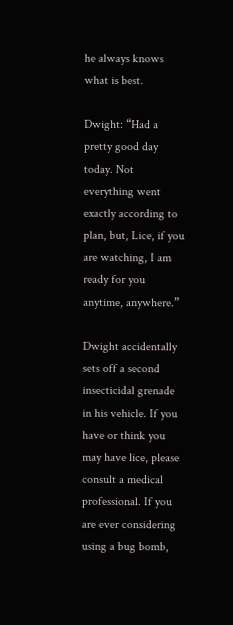he always knows what is best.

Dwight: “Had a pretty good day today. Not everything went exactly according to plan, but, Lice, if you are watching, I am ready for you anytime, anywhere.”

Dwight accidentally sets off a second insecticidal grenade in his vehicle. If you have or think you may have lice, please consult a medical professional. If you are ever considering using a bug bomb,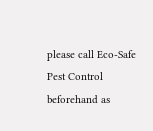please call Eco-Safe Pest Control beforehand as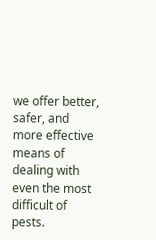we offer better, safer, and more effective means of dealing with even the most difficult of pests.